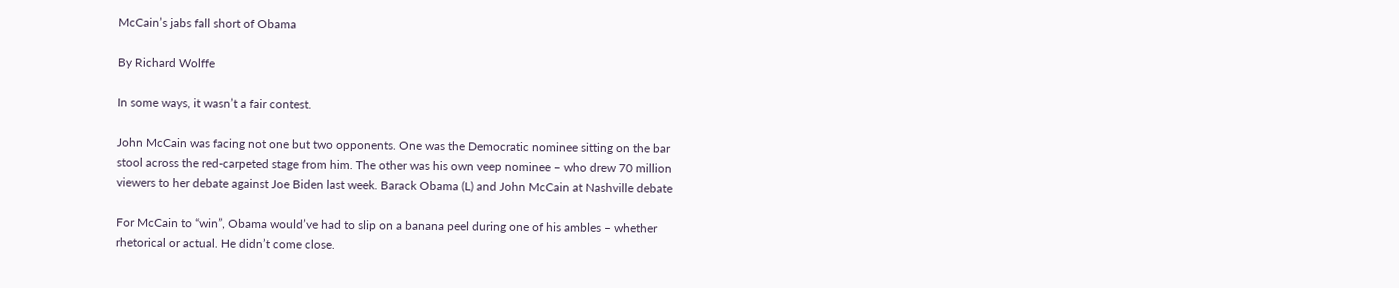McCain’s jabs fall short of Obama

By Richard Wolffe

In some ways, it wasn’t a fair contest.

John McCain was facing not one but two opponents. One was the Democratic nominee sitting on the bar stool across the red-carpeted stage from him. The other was his own veep nominee – who drew 70 million viewers to her debate against Joe Biden last week. Barack Obama (L) and John McCain at Nashville debate

For McCain to “win”, Obama would’ve had to slip on a banana peel during one of his ambles – whether rhetorical or actual. He didn’t come close.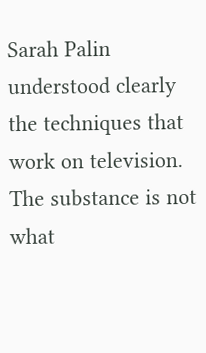Sarah Palin understood clearly the techniques that work on television. The substance is not what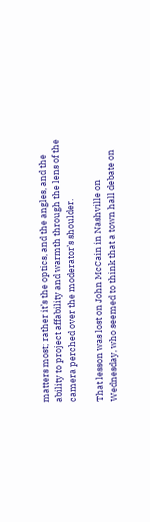matters most; rather it’s the optics, and the angles, and the ability to project affability and warmth through the lens of the camera perched over the moderator’s shoulder.

That lesson was lost on John McCain in Nashville on Wednesday, who seemed to think that a town hall debate on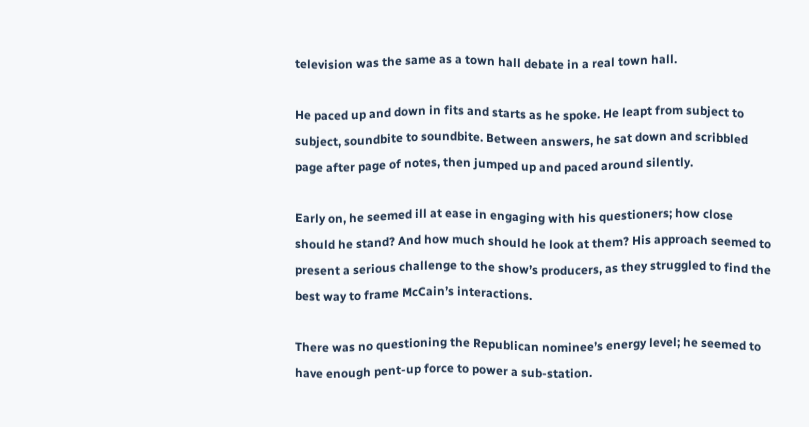television was the same as a town hall debate in a real town hall.

He paced up and down in fits and starts as he spoke. He leapt from subject to subject, soundbite to soundbite. Between answers, he sat down and scribbled page after page of notes, then jumped up and paced around silently.

Early on, he seemed ill at ease in engaging with his questioners; how close should he stand? And how much should he look at them? His approach seemed to present a serious challenge to the show’s producers, as they struggled to find the best way to frame McCain’s interactions.

There was no questioning the Republican nominee’s energy level; he seemed to have enough pent-up force to power a sub-station.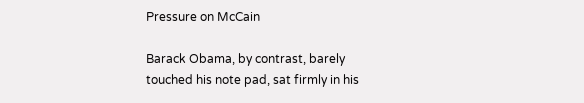Pressure on McCain

Barack Obama, by contrast, barely touched his note pad, sat firmly in his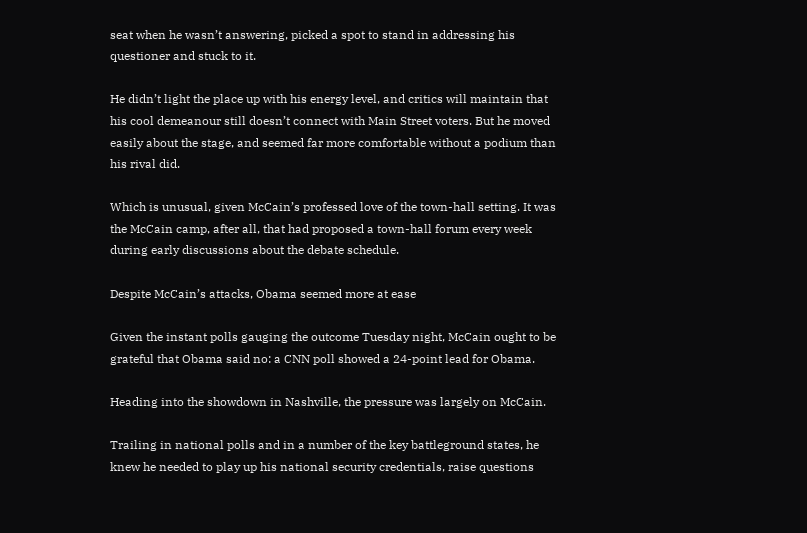seat when he wasn’t answering, picked a spot to stand in addressing his questioner and stuck to it.

He didn’t light the place up with his energy level, and critics will maintain that his cool demeanour still doesn’t connect with Main Street voters. But he moved easily about the stage, and seemed far more comfortable without a podium than his rival did.

Which is unusual, given McCain’s professed love of the town-hall setting. It was the McCain camp, after all, that had proposed a town-hall forum every week during early discussions about the debate schedule.

Despite McCain’s attacks, Obama seemed more at ease

Given the instant polls gauging the outcome Tuesday night, McCain ought to be grateful that Obama said no: a CNN poll showed a 24-point lead for Obama.

Heading into the showdown in Nashville, the pressure was largely on McCain.

Trailing in national polls and in a number of the key battleground states, he knew he needed to play up his national security credentials, raise questions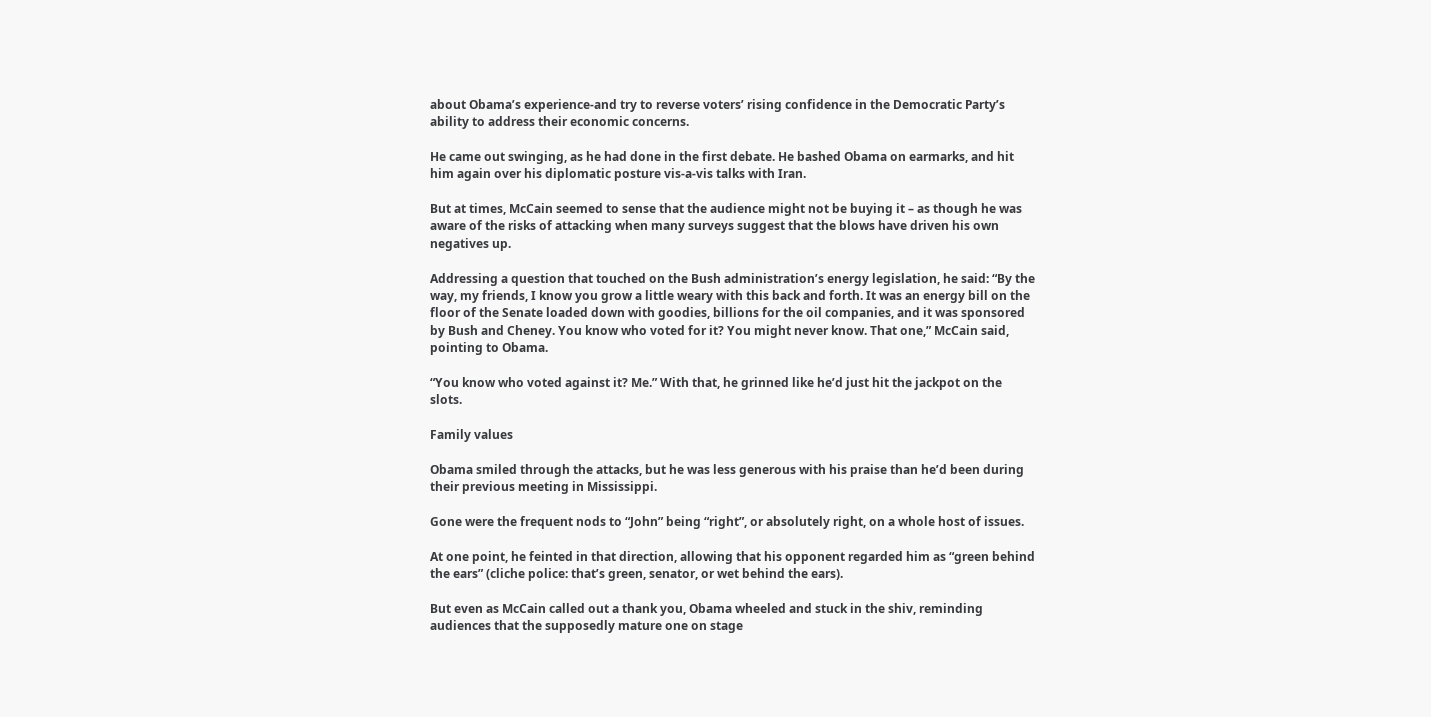about Obama’s experience-and try to reverse voters’ rising confidence in the Democratic Party’s ability to address their economic concerns.

He came out swinging, as he had done in the first debate. He bashed Obama on earmarks, and hit him again over his diplomatic posture vis-a-vis talks with Iran.

But at times, McCain seemed to sense that the audience might not be buying it – as though he was aware of the risks of attacking when many surveys suggest that the blows have driven his own negatives up.

Addressing a question that touched on the Bush administration’s energy legislation, he said: “By the way, my friends, I know you grow a little weary with this back and forth. It was an energy bill on the floor of the Senate loaded down with goodies, billions for the oil companies, and it was sponsored by Bush and Cheney. You know who voted for it? You might never know. That one,” McCain said, pointing to Obama.

“You know who voted against it? Me.” With that, he grinned like he’d just hit the jackpot on the slots.

Family values

Obama smiled through the attacks, but he was less generous with his praise than he’d been during their previous meeting in Mississippi.

Gone were the frequent nods to “John” being “right”, or absolutely right, on a whole host of issues.

At one point, he feinted in that direction, allowing that his opponent regarded him as “green behind the ears” (cliche police: that’s green, senator, or wet behind the ears).

But even as McCain called out a thank you, Obama wheeled and stuck in the shiv, reminding audiences that the supposedly mature one on stage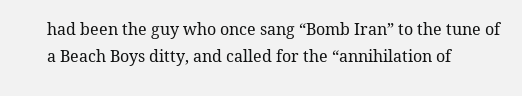had been the guy who once sang “Bomb Iran” to the tune of a Beach Boys ditty, and called for the “annihilation of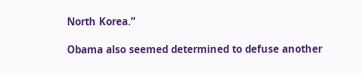North Korea.”

Obama also seemed determined to defuse another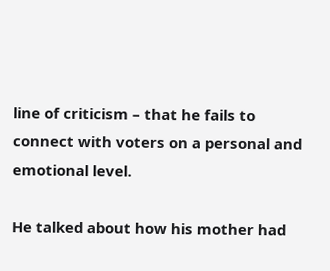line of criticism – that he fails to connect with voters on a personal and emotional level.

He talked about how his mother had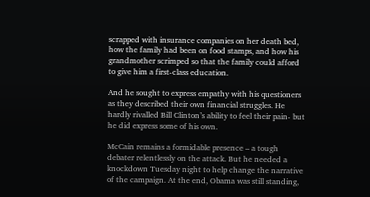scrapped with insurance companies on her death bed, how the family had been on food stamps, and how his grandmother scrimped so that the family could afford to give him a first-class education.

And he sought to express empathy with his questioners as they described their own financial struggles. He hardly rivalled Bill Clinton’s ability to feel their pain- but he did express some of his own.

McCain remains a formidable presence – a tough debater relentlessly on the attack. But he needed a knockdown Tuesday night to help change the narrative of the campaign. At the end, Obama was still standing,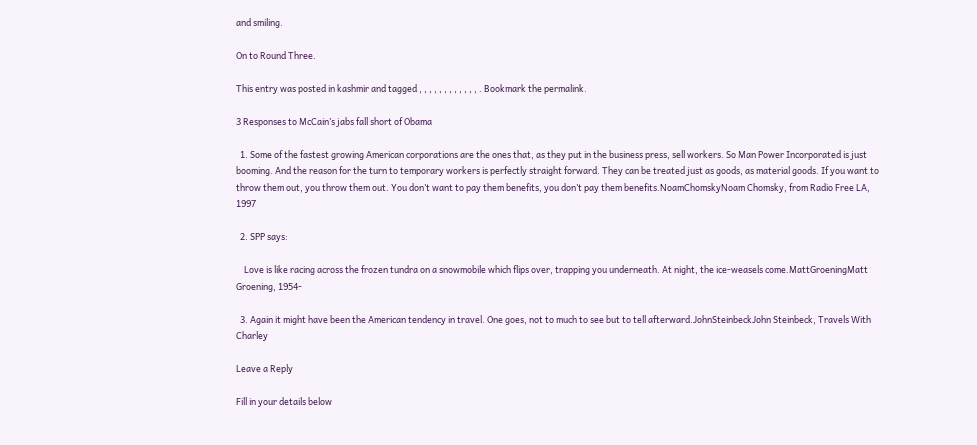and smiling.

On to Round Three.

This entry was posted in kashmir and tagged , , , , , , , , , , , , . Bookmark the permalink.

3 Responses to McCain’s jabs fall short of Obama

  1. Some of the fastest growing American corporations are the ones that, as they put in the business press, sell workers. So Man Power Incorporated is just booming. And the reason for the turn to temporary workers is perfectly straight forward. They can be treated just as goods, as material goods. If you want to throw them out, you throw them out. You don’t want to pay them benefits, you don’t pay them benefits.NoamChomskyNoam Chomsky, from Radio Free LA, 1997

  2. SPP says:

    Love is like racing across the frozen tundra on a snowmobile which flips over, trapping you underneath. At night, the ice-weasels come.MattGroeningMatt Groening, 1954-

  3. Again it might have been the American tendency in travel. One goes, not to much to see but to tell afterward.JohnSteinbeckJohn Steinbeck, Travels With Charley

Leave a Reply

Fill in your details below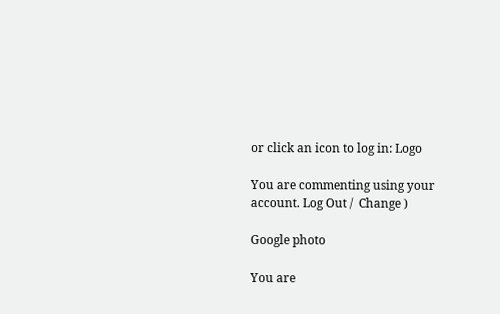or click an icon to log in: Logo

You are commenting using your account. Log Out /  Change )

Google photo

You are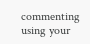commenting using your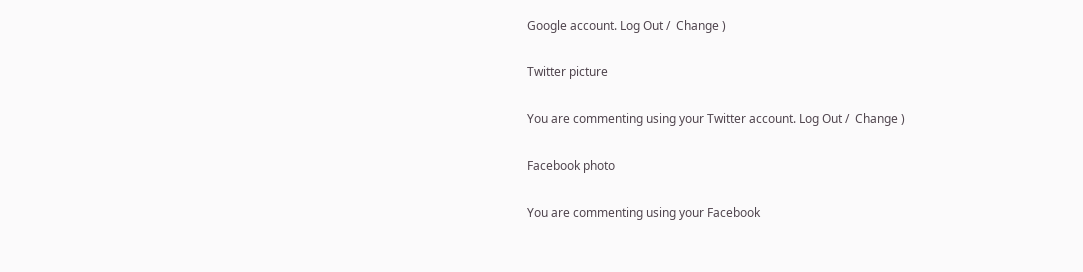Google account. Log Out /  Change )

Twitter picture

You are commenting using your Twitter account. Log Out /  Change )

Facebook photo

You are commenting using your Facebook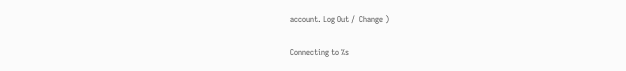account. Log Out /  Change )

Connecting to %s